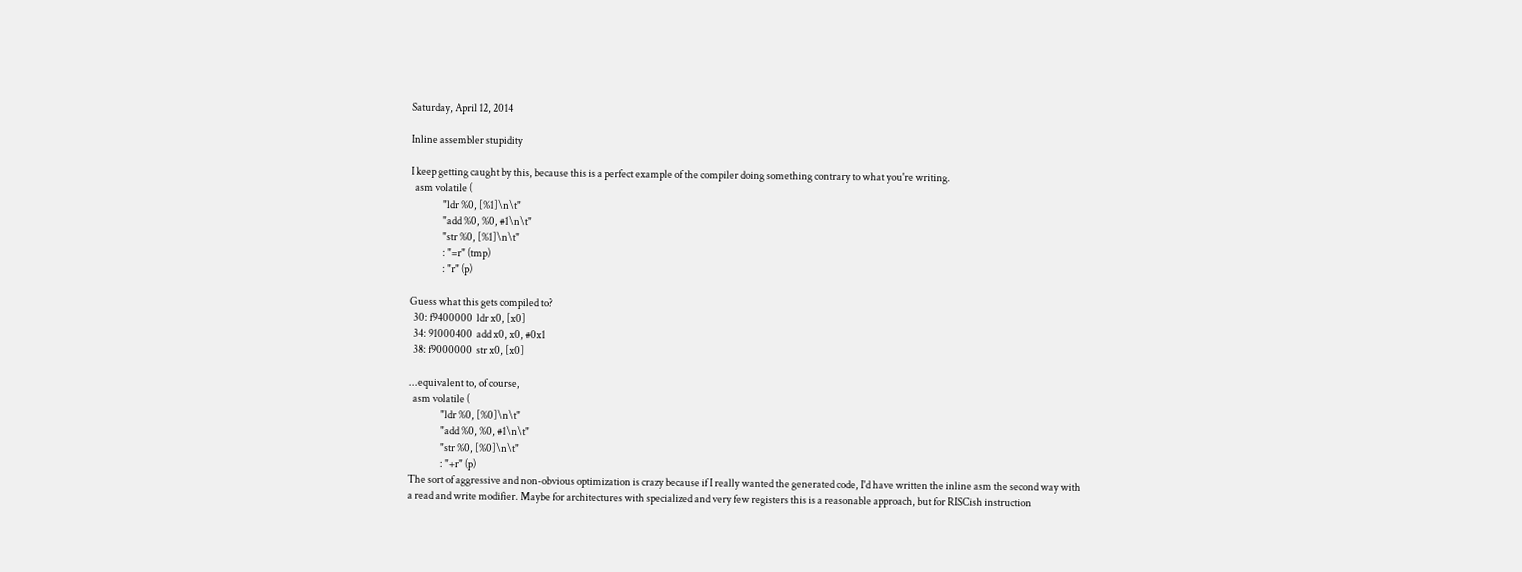Saturday, April 12, 2014

Inline assembler stupidity

I keep getting caught by this, because this is a perfect example of the compiler doing something contrary to what you're writing.
  asm volatile (
                "ldr %0, [%1]\n\t"
                "add %0, %0, #1\n\t"
                "str %0, [%1]\n\t"
                : "=r" (tmp)
                : "r" (p)

Guess what this gets compiled to?
  30: f9400000  ldr x0, [x0]
  34: 91000400  add x0, x0, #0x1
  38: f9000000  str x0, [x0]

...equivalent to, of course,
  asm volatile (
                "ldr %0, [%0]\n\t"
                "add %0, %0, #1\n\t"
                "str %0, [%0]\n\t"
                : "+r" (p)
The sort of aggressive and non-obvious optimization is crazy because if I really wanted the generated code, I'd have written the inline asm the second way with a read and write modifier. Maybe for architectures with specialized and very few registers this is a reasonable approach, but for RISCish instruction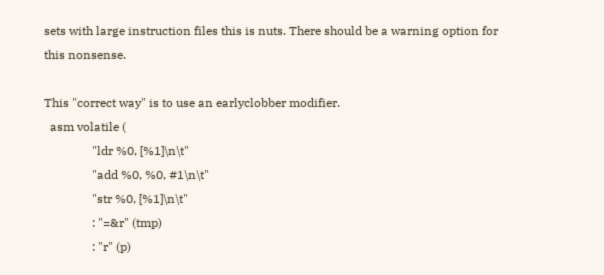sets with large instruction files this is nuts. There should be a warning option for this nonsense.

This "correct way" is to use an earlyclobber modifier.
  asm volatile (
                "ldr %0, [%1]\n\t"
                "add %0, %0, #1\n\t"
                "str %0, [%1]\n\t"
                : "=&r" (tmp)
                : "r" (p)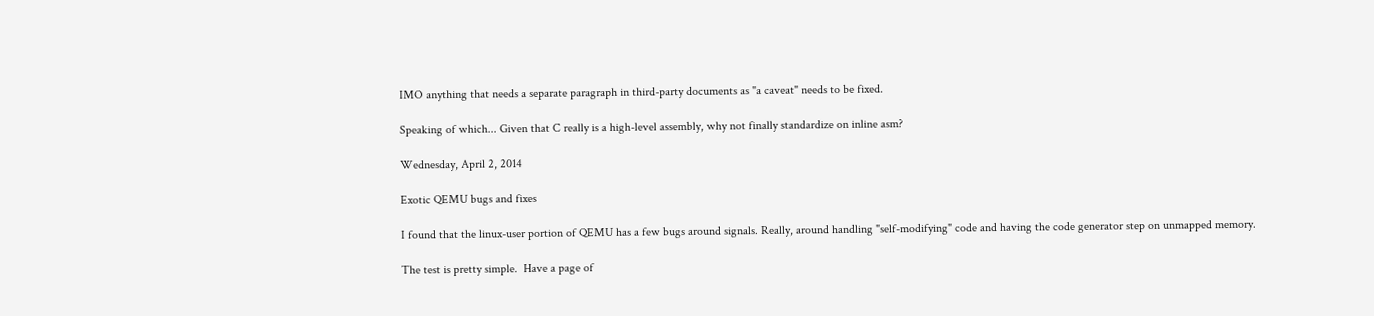IMO anything that needs a separate paragraph in third-party documents as "a caveat" needs to be fixed.

Speaking of which... Given that C really is a high-level assembly, why not finally standardize on inline asm?

Wednesday, April 2, 2014

Exotic QEMU bugs and fixes

I found that the linux-user portion of QEMU has a few bugs around signals. Really, around handling "self-modifying" code and having the code generator step on unmapped memory.

The test is pretty simple.  Have a page of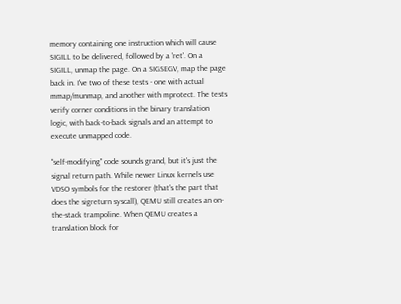memory containing one instruction which will cause SIGILL to be delivered, followed by a 'ret'. On a SIGILL, unmap the page. On a SIGSEGV, map the page back in. I've two of these tests - one with actual mmap/munmap, and another with mprotect. The tests verify corner conditions in the binary translation logic, with back-to-back signals and an attempt to execute unmapped code.

"self-modifying" code sounds grand, but it's just the signal return path. While newer Linux kernels use VDSO symbols for the restorer (that's the part that does the sigreturn syscall), QEMU still creates an on-the-stack trampoline. When QEMU creates a translation block for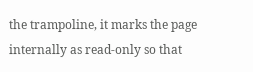the trampoline, it marks the page internally as read-only so that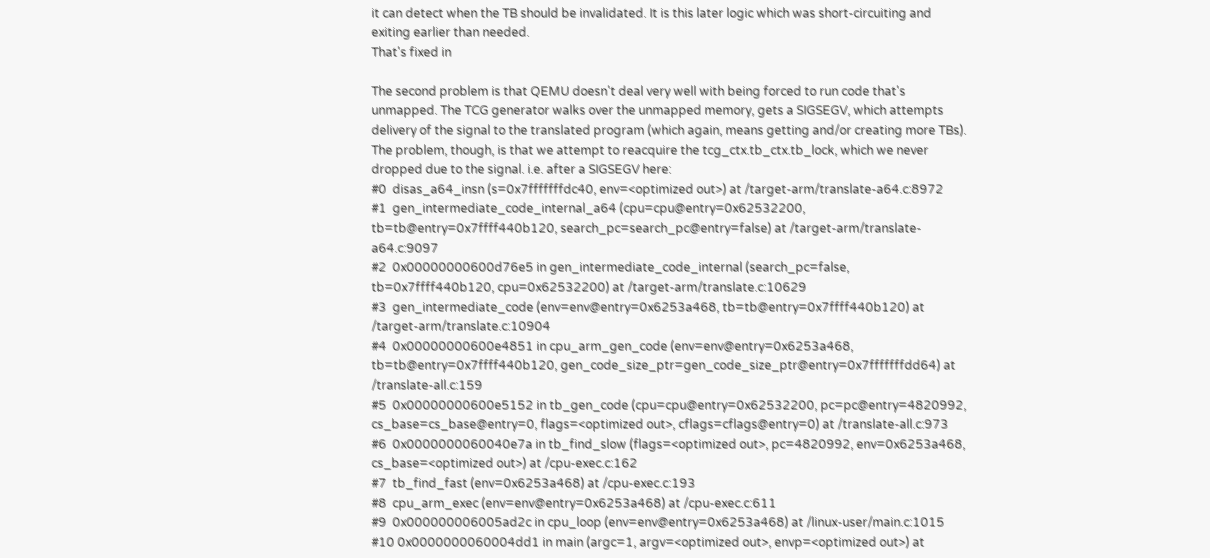it can detect when the TB should be invalidated. It is this later logic which was short-circuiting and exiting earlier than needed.
That's fixed in

The second problem is that QEMU doesn't deal very well with being forced to run code that's unmapped. The TCG generator walks over the unmapped memory, gets a SIGSEGV, which attempts delivery of the signal to the translated program (which again, means getting and/or creating more TBs). The problem, though, is that we attempt to reacquire the tcg_ctx.tb_ctx.tb_lock, which we never dropped due to the signal. i.e. after a SIGSEGV here:
#0  disas_a64_insn (s=0x7fffffffdc40, env=<optimized out>) at /target-arm/translate-a64.c:8972
#1  gen_intermediate_code_internal_a64 (cpu=cpu@entry=0x62532200, tb=tb@entry=0x7ffff440b120, search_pc=search_pc@entry=false) at /target-arm/translate-a64.c:9097
#2  0x00000000600d76e5 in gen_intermediate_code_internal (search_pc=false, tb=0x7ffff440b120, cpu=0x62532200) at /target-arm/translate.c:10629
#3  gen_intermediate_code (env=env@entry=0x6253a468, tb=tb@entry=0x7ffff440b120) at /target-arm/translate.c:10904
#4  0x00000000600e4851 in cpu_arm_gen_code (env=env@entry=0x6253a468, tb=tb@entry=0x7ffff440b120, gen_code_size_ptr=gen_code_size_ptr@entry=0x7fffffffdd64) at /translate-all.c:159
#5  0x00000000600e5152 in tb_gen_code (cpu=cpu@entry=0x62532200, pc=pc@entry=4820992, cs_base=cs_base@entry=0, flags=<optimized out>, cflags=cflags@entry=0) at /translate-all.c:973
#6  0x0000000060040e7a in tb_find_slow (flags=<optimized out>, pc=4820992, env=0x6253a468, cs_base=<optimized out>) at /cpu-exec.c:162
#7  tb_find_fast (env=0x6253a468) at /cpu-exec.c:193
#8  cpu_arm_exec (env=env@entry=0x6253a468) at /cpu-exec.c:611
#9  0x000000006005ad2c in cpu_loop (env=env@entry=0x6253a468) at /linux-user/main.c:1015
#10 0x0000000060004dd1 in main (argc=1, argv=<optimized out>, envp=<optimized out>) at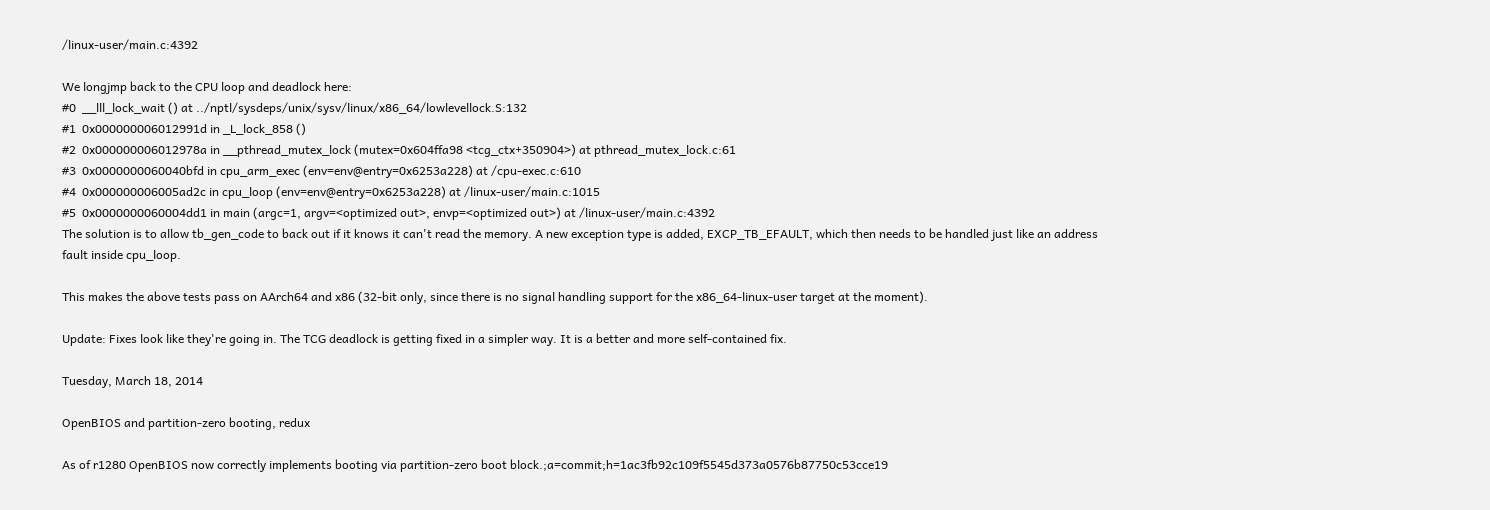/linux-user/main.c:4392

We longjmp back to the CPU loop and deadlock here:
#0  __lll_lock_wait () at ../nptl/sysdeps/unix/sysv/linux/x86_64/lowlevellock.S:132
#1  0x000000006012991d in _L_lock_858 ()
#2  0x000000006012978a in __pthread_mutex_lock (mutex=0x604ffa98 <tcg_ctx+350904>) at pthread_mutex_lock.c:61
#3  0x0000000060040bfd in cpu_arm_exec (env=env@entry=0x6253a228) at /cpu-exec.c:610
#4  0x000000006005ad2c in cpu_loop (env=env@entry=0x6253a228) at /linux-user/main.c:1015
#5  0x0000000060004dd1 in main (argc=1, argv=<optimized out>, envp=<optimized out>) at /linux-user/main.c:4392
The solution is to allow tb_gen_code to back out if it knows it can't read the memory. A new exception type is added, EXCP_TB_EFAULT, which then needs to be handled just like an address fault inside cpu_loop.

This makes the above tests pass on AArch64 and x86 (32-bit only, since there is no signal handling support for the x86_64-linux-user target at the moment).

Update: Fixes look like they're going in. The TCG deadlock is getting fixed in a simpler way. It is a better and more self-contained fix.

Tuesday, March 18, 2014

OpenBIOS and partition-zero booting, redux

As of r1280 OpenBIOS now correctly implements booting via partition-zero boot block.;a=commit;h=1ac3fb92c109f5545d373a0576b87750c53cce19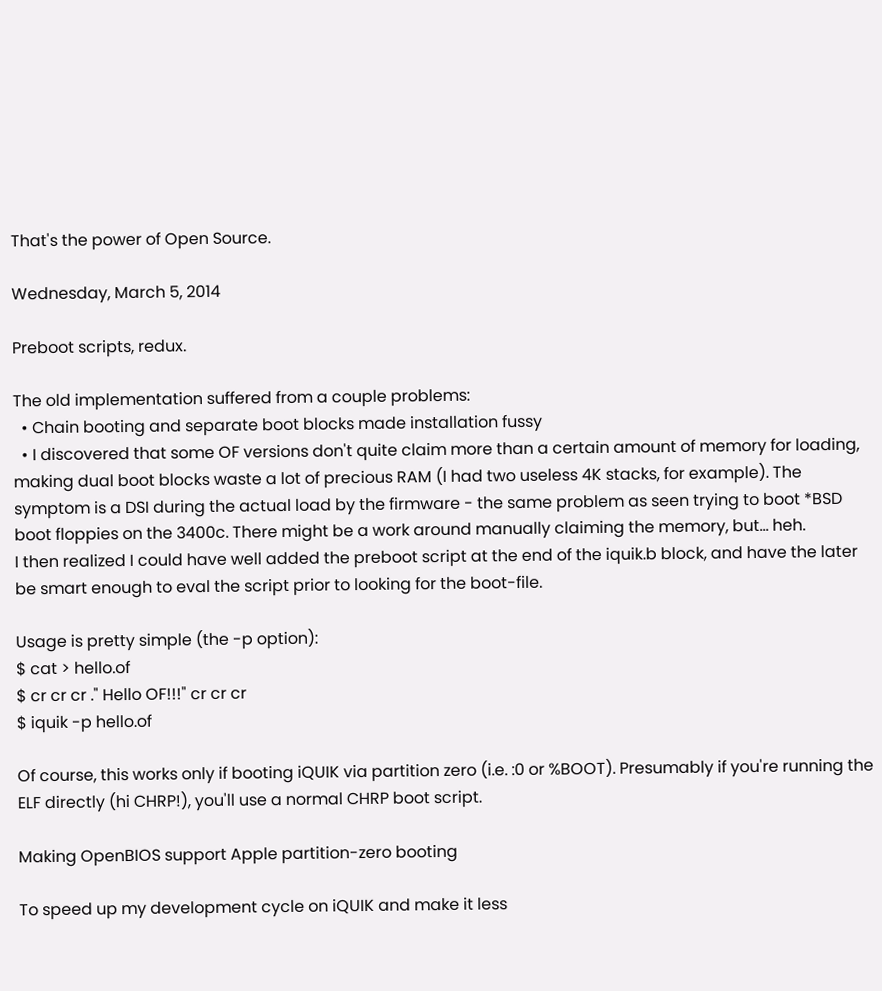That's the power of Open Source.

Wednesday, March 5, 2014

Preboot scripts, redux.

The old implementation suffered from a couple problems:
  • Chain booting and separate boot blocks made installation fussy
  • I discovered that some OF versions don't quite claim more than a certain amount of memory for loading, making dual boot blocks waste a lot of precious RAM (I had two useless 4K stacks, for example). The symptom is a DSI during the actual load by the firmware - the same problem as seen trying to boot *BSD boot floppies on the 3400c. There might be a work around manually claiming the memory, but... heh.
I then realized I could have well added the preboot script at the end of the iquik.b block, and have the later be smart enough to eval the script prior to looking for the boot-file.

Usage is pretty simple (the -p option):
$ cat > hello.of
$ cr cr cr ." Hello OF!!!" cr cr cr
$ iquik -p hello.of

Of course, this works only if booting iQUIK via partition zero (i.e. :0 or %BOOT). Presumably if you're running the ELF directly (hi CHRP!), you'll use a normal CHRP boot script.

Making OpenBIOS support Apple partition-zero booting

To speed up my development cycle on iQUIK and make it less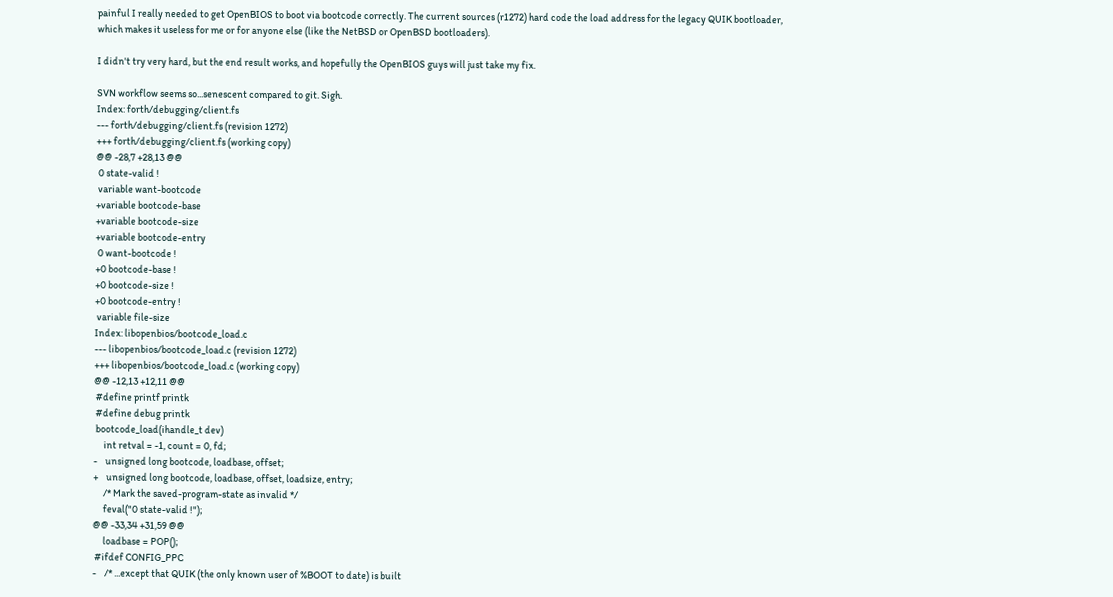painful I really needed to get OpenBIOS to boot via bootcode correctly. The current sources (r1272) hard code the load address for the legacy QUIK bootloader, which makes it useless for me or for anyone else (like the NetBSD or OpenBSD bootloaders).

I didn't try very hard, but the end result works, and hopefully the OpenBIOS guys will just take my fix.

SVN workflow seems so...senescent compared to git. Sigh.
Index: forth/debugging/client.fs
--- forth/debugging/client.fs (revision 1272)
+++ forth/debugging/client.fs (working copy)
@@ -28,7 +28,13 @@
 0 state-valid !
 variable want-bootcode
+variable bootcode-base
+variable bootcode-size
+variable bootcode-entry
 0 want-bootcode !
+0 bootcode-base !
+0 bootcode-size !
+0 bootcode-entry !
 variable file-size
Index: libopenbios/bootcode_load.c
--- libopenbios/bootcode_load.c (revision 1272)
+++ libopenbios/bootcode_load.c (working copy)
@@ -12,13 +12,11 @@
 #define printf printk
 #define debug printk
 bootcode_load(ihandle_t dev)
     int retval = -1, count = 0, fd;
-    unsigned long bootcode, loadbase, offset;
+    unsigned long bootcode, loadbase, offset, loadsize, entry;
     /* Mark the saved-program-state as invalid */
     feval("0 state-valid !");
@@ -33,34 +31,59 @@
     loadbase = POP();
 #ifdef CONFIG_PPC
-    /* ...except that QUIK (the only known user of %BOOT to date) is built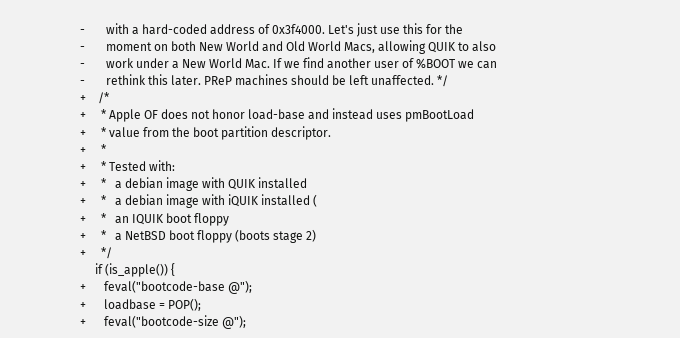-       with a hard-coded address of 0x3f4000. Let's just use this for the
-       moment on both New World and Old World Macs, allowing QUIK to also
-       work under a New World Mac. If we find another user of %BOOT we can
-       rethink this later. PReP machines should be left unaffected. */
+    /*
+     * Apple OF does not honor load-base and instead uses pmBootLoad
+     * value from the boot partition descriptor.
+     *
+     * Tested with:
+     *   a debian image with QUIK installed
+     *   a debian image with iQUIK installed (
+     *   an IQUIK boot floppy
+     *   a NetBSD boot floppy (boots stage 2)
+     */
     if (is_apple()) {
+      feval("bootcode-base @");
+      loadbase = POP();
+      feval("bootcode-size @");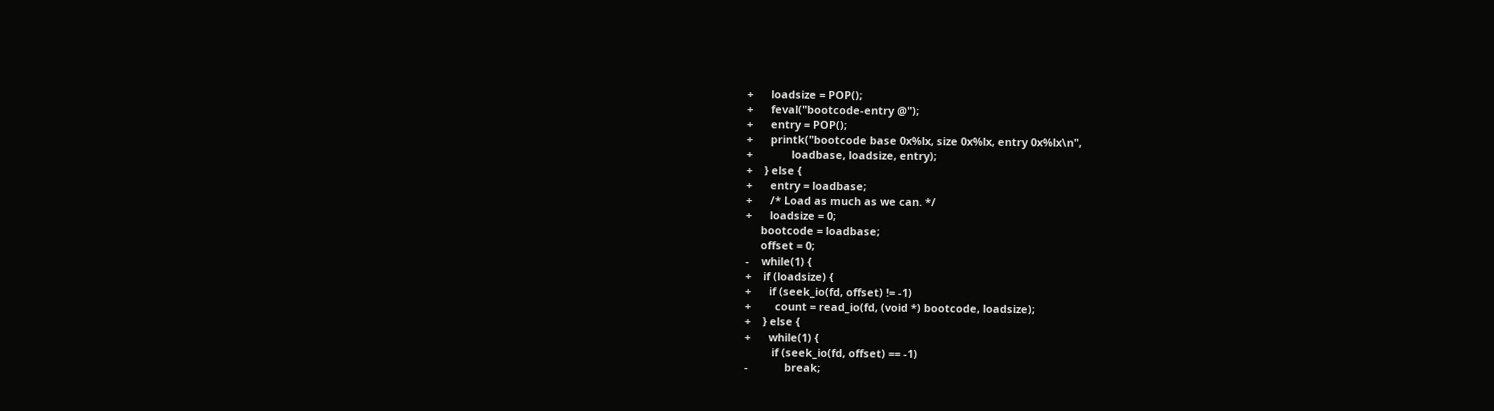+      loadsize = POP();
+      feval("bootcode-entry @");
+      entry = POP();
+      printk("bootcode base 0x%lx, size 0x%lx, entry 0x%lx\n",
+             loadbase, loadsize, entry);
+    } else {
+      entry = loadbase;
+      /* Load as much as we can. */
+      loadsize = 0;
     bootcode = loadbase;
     offset = 0;
-    while(1) {
+    if (loadsize) {
+      if (seek_io(fd, offset) != -1)
+        count = read_io(fd, (void *) bootcode, loadsize);
+    } else {
+      while(1) {
         if (seek_io(fd, offset) == -1)
-            break;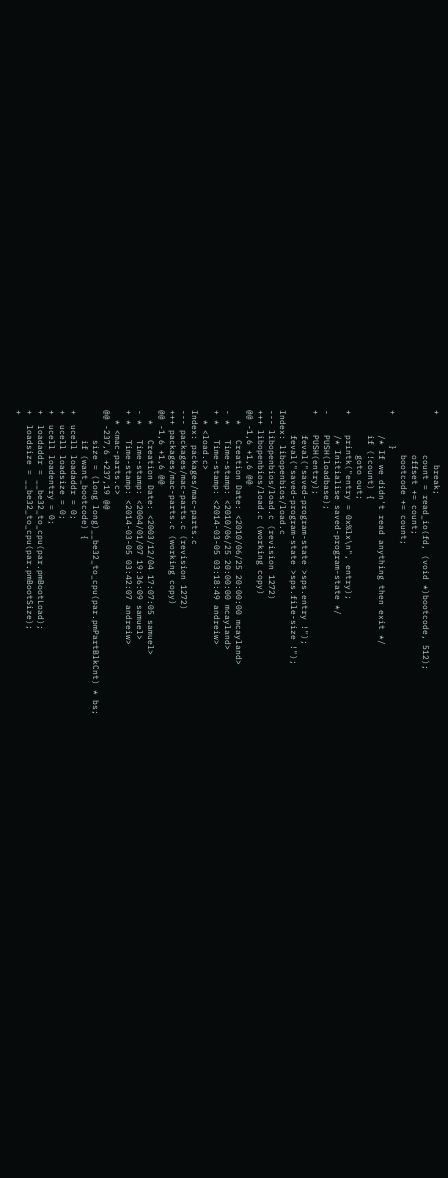+          break;
         count = read_io(fd, (void *)bootcode, 512);
         offset += count;
         bootcode += count;
+      }
     /* If we didn't read anything then exit */
     if (!count) {
         goto out;
+    printk("entry = 0x%lx\n", entry);
     /* Initialise saved-program-state */
-    PUSH(loadbase);
+    PUSH(entry);
     feval("saved-program-state >sps.entry !");
     feval("saved-program-state >sps.file-size !");
Index: libopenbios/load.c
--- libopenbios/load.c (revision 1272)
+++ libopenbios/load.c (working copy)
@@ -1,6 +1,6 @@
  *   Creation Date: <2010/06/25 20:00:00 mcayland>
- *   Time-stamp: <2010/06/25 20:00:00 mcayland>
+ *   Time-stamp: <2014-03-05 03:18:49 andreiw>
  * <load.c>
Index: packages/mac-parts.c
--- packages/mac-parts.c (revision 1272)
+++ packages/mac-parts.c (working copy)
@@ -1,6 +1,6 @@
  *   Creation Date: <2003/12/04 17:07:05 samuel>
- *   Time-stamp: <2004/01/07 19:36:09 samuel>
+ *   Time-stamp: <2014-03-05 03:42:07 andreiw>
  * <mac-parts.c>
@@ -237,6 +237,19 @@
      size = (long long)__be32_to_cpu(par.pmPartBlkCnt) * bs;
      if (want_bootcode) {
+  ucell loadaddr = 0;
+  ucell loadsize = 0;
+  ucell loadentry = 0;
+  loadaddr = __be32_to_cpu(par.pmBootLoad);
+  loadsize = __be32_to_cpu(par.pmBootSize);
+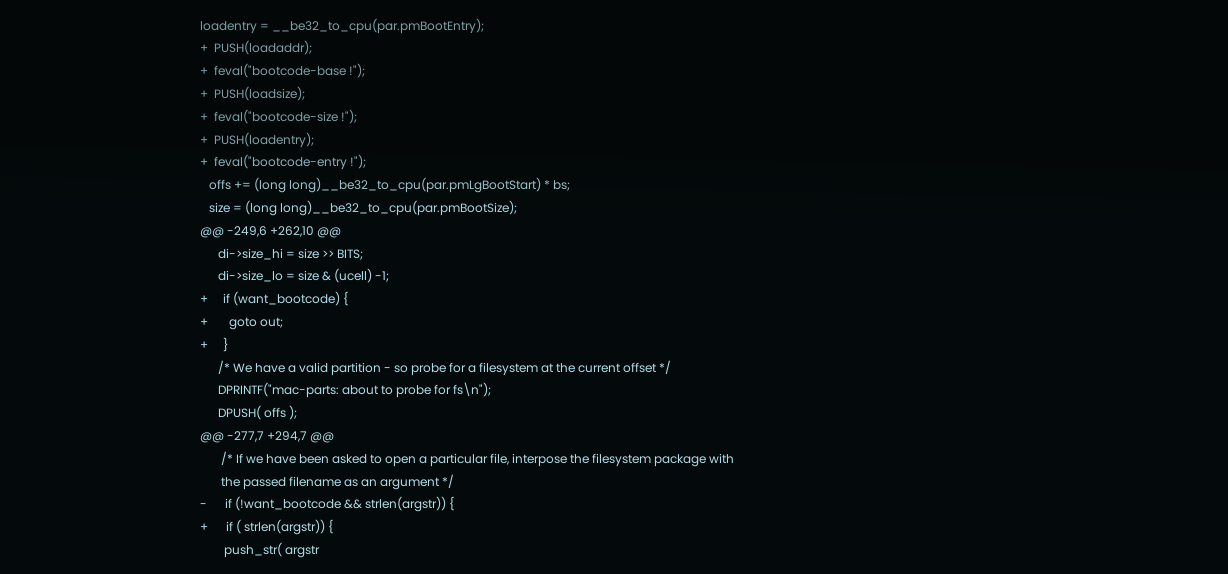loadentry = __be32_to_cpu(par.pmBootEntry);
+  PUSH(loadaddr);
+  feval("bootcode-base !");
+  PUSH(loadsize);
+  feval("bootcode-size !");
+  PUSH(loadentry);
+  feval("bootcode-entry !");
   offs += (long long)__be32_to_cpu(par.pmLgBootStart) * bs;
   size = (long long)__be32_to_cpu(par.pmBootSize);
@@ -249,6 +262,10 @@
      di->size_hi = size >> BITS;
      di->size_lo = size & (ucell) -1;
+     if (want_bootcode) {
+       goto out;
+     }
      /* We have a valid partition - so probe for a filesystem at the current offset */
      DPRINTF("mac-parts: about to probe for fs\n");
      DPUSH( offs );
@@ -277,7 +294,7 @@
       /* If we have been asked to open a particular file, interpose the filesystem package with
       the passed filename as an argument */
-      if (!want_bootcode && strlen(argstr)) {
+      if ( strlen(argstr)) {
        push_str( argstr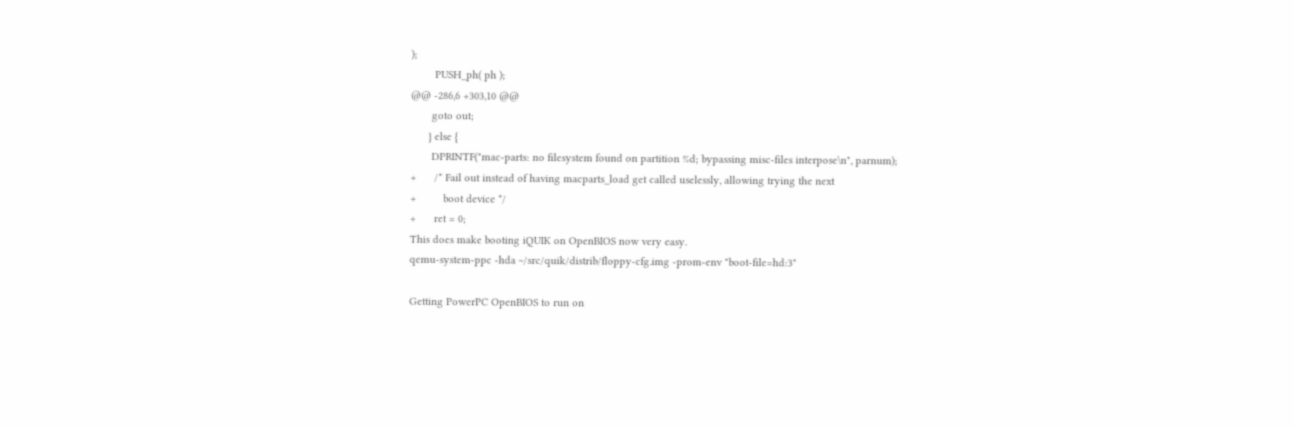);
        PUSH_ph( ph );
@@ -286,6 +303,10 @@
       goto out;
      } else {
       DPRINTF("mac-parts: no filesystem found on partition %d; bypassing misc-files interpose\n", parnum);
+      /* Fail out instead of having macparts_load get called uselessly, allowing trying the next
+         boot device */
+      ret = 0;
This does make booting iQUIK on OpenBIOS now very easy.
qemu-system-ppc -hda ~/src/quik/distrib/floppy-cfg.img -prom-env "boot-file=hd:3"

Getting PowerPC OpenBIOS to run on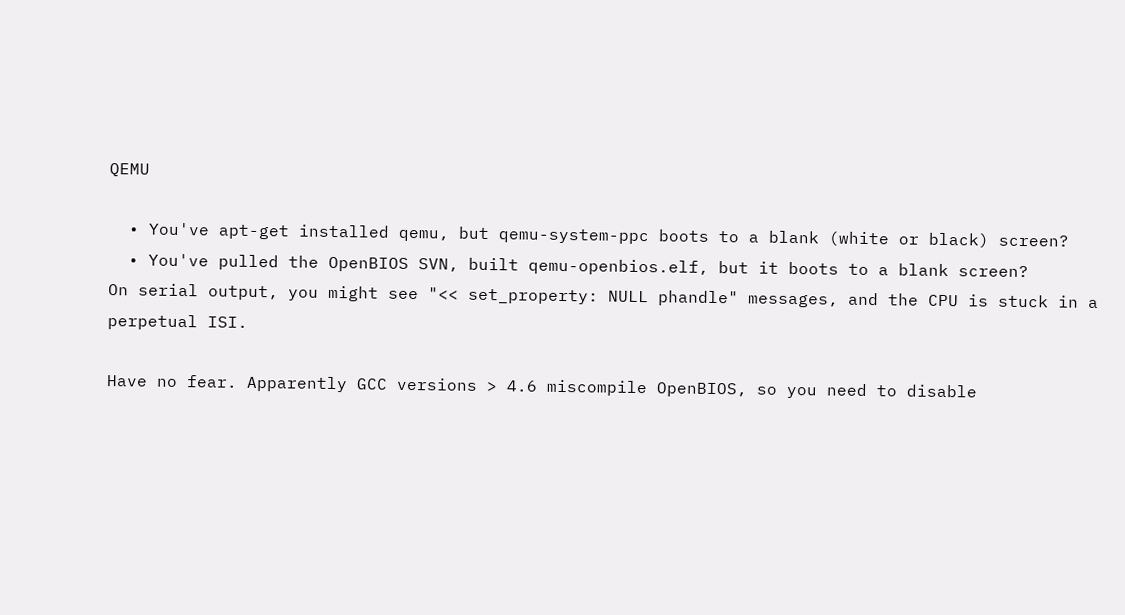QEMU

  • You've apt-get installed qemu, but qemu-system-ppc boots to a blank (white or black) screen?
  • You've pulled the OpenBIOS SVN, built qemu-openbios.elf, but it boots to a blank screen?
On serial output, you might see "<< set_property: NULL phandle" messages, and the CPU is stuck in a perpetual ISI.

Have no fear. Apparently GCC versions > 4.6 miscompile OpenBIOS, so you need to disable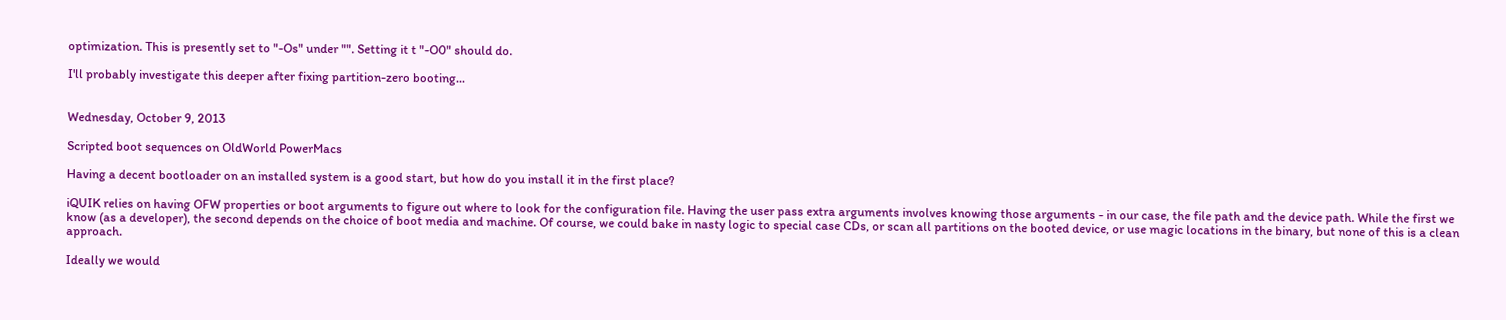optimization. This is presently set to "-Os" under "". Setting it t "-O0" should do.

I'll probably investigate this deeper after fixing partition-zero booting...


Wednesday, October 9, 2013

Scripted boot sequences on OldWorld PowerMacs

Having a decent bootloader on an installed system is a good start, but how do you install it in the first place?

iQUIK relies on having OFW properties or boot arguments to figure out where to look for the configuration file. Having the user pass extra arguments involves knowing those arguments - in our case, the file path and the device path. While the first we know (as a developer), the second depends on the choice of boot media and machine. Of course, we could bake in nasty logic to special case CDs, or scan all partitions on the booted device, or use magic locations in the binary, but none of this is a clean approach.

Ideally we would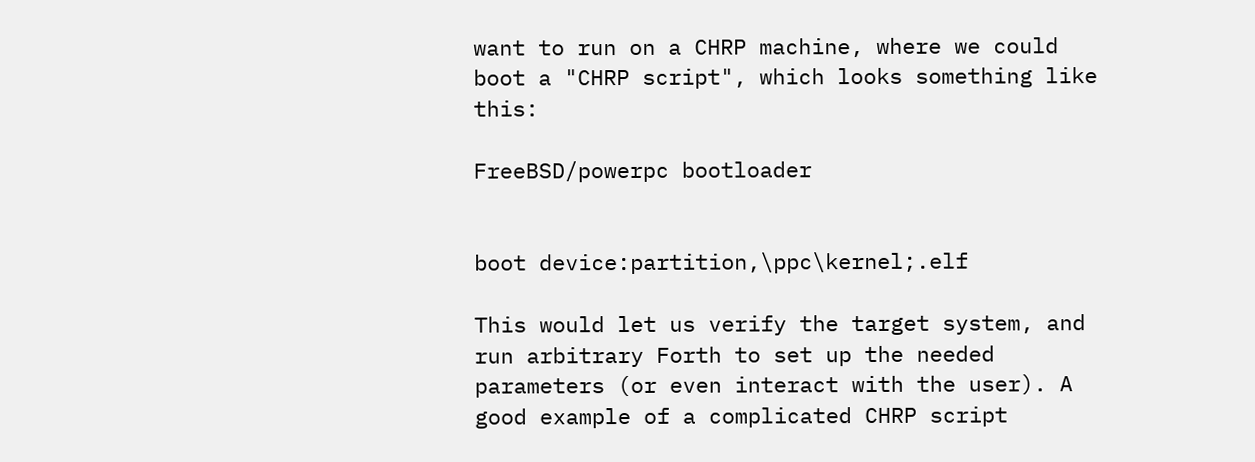want to run on a CHRP machine, where we could boot a "CHRP script", which looks something like this:

FreeBSD/powerpc bootloader


boot device:partition,\ppc\kernel;.elf

This would let us verify the target system, and run arbitrary Forth to set up the needed parameters (or even interact with the user). A good example of a complicated CHRP script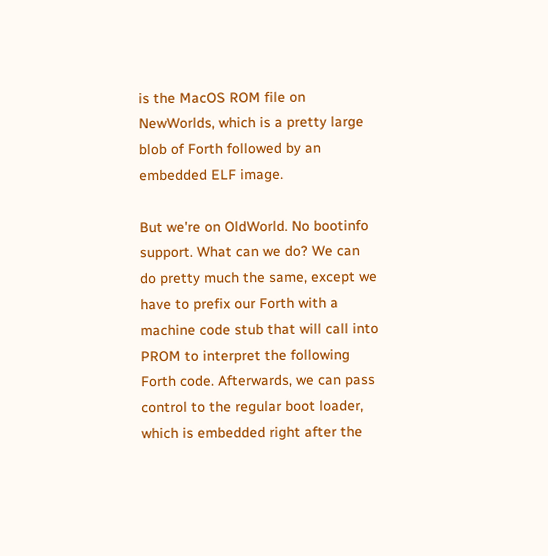is the MacOS ROM file on NewWorlds, which is a pretty large blob of Forth followed by an embedded ELF image.

But we're on OldWorld. No bootinfo support. What can we do? We can do pretty much the same, except we have to prefix our Forth with a machine code stub that will call into PROM to interpret the following Forth code. Afterwards, we can pass control to the regular boot loader, which is embedded right after the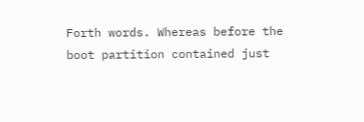Forth words. Whereas before the boot partition contained just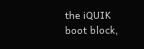the iQUIK boot block,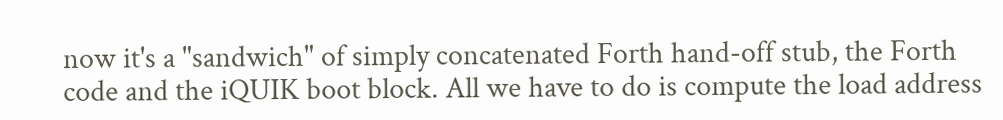now it's a "sandwich" of simply concatenated Forth hand-off stub, the Forth code and the iQUIK boot block. All we have to do is compute the load address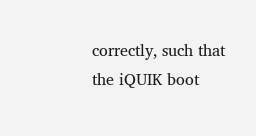correctly, such that the iQUIK boot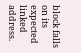block falls on its expected linked address.